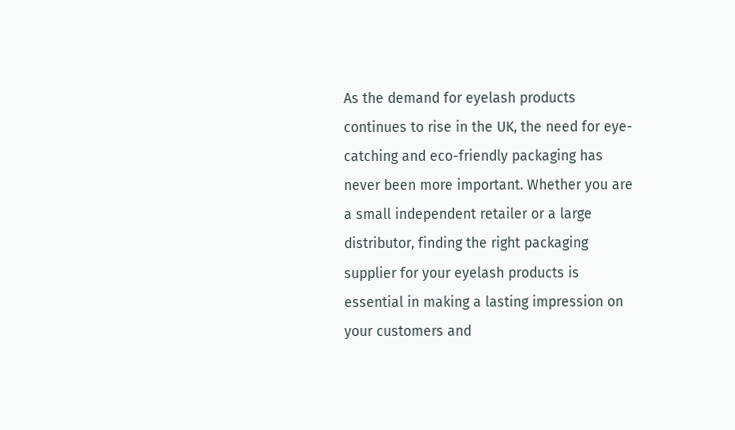As the demand for eyelash products continues to rise in the UK, the need for eye-catching and eco-friendly packaging has never been more important. Whether you are a small independent retailer or a large distributor, finding the right packaging supplier for your eyelash products is essential in making a lasting impression on your customers and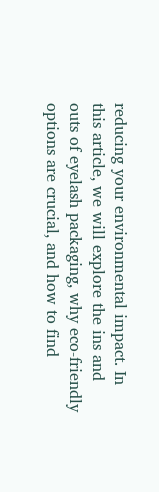reducing your environmental impact. In this article, we will explore the ins and outs of eyelash packaging, why eco-friendly options are crucial, and how to find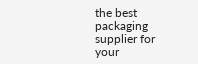the best packaging supplier for your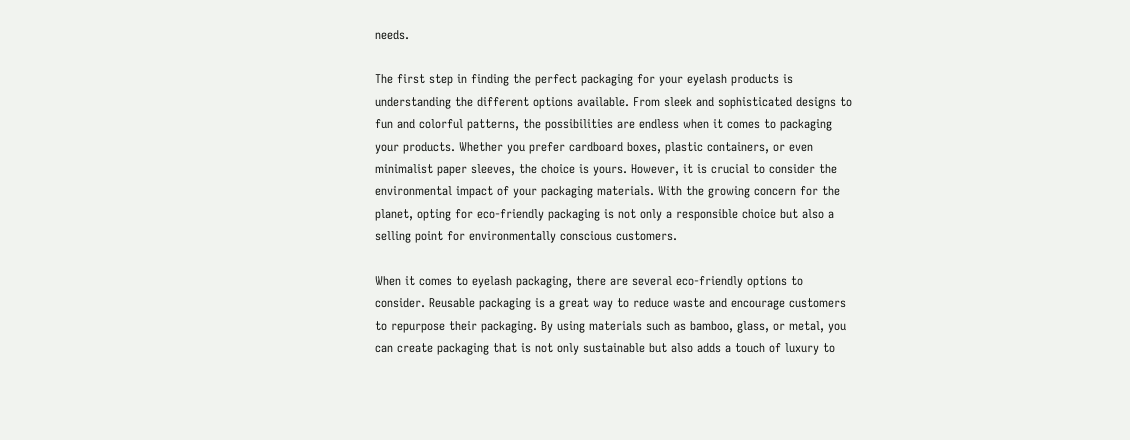needs.

The first step in finding the perfect packaging for your eyelash products is understanding the different options available. From sleek and sophisticated designs to fun and colorful patterns, the possibilities are endless when it comes to packaging your products. Whether you prefer cardboard boxes, plastic containers, or even minimalist paper sleeves, the choice is yours. However, it is crucial to consider the environmental impact of your packaging materials. With the growing concern for the planet, opting for eco-friendly packaging is not only a responsible choice but also a selling point for environmentally conscious customers.

When it comes to eyelash packaging, there are several eco-friendly options to consider. Reusable packaging is a great way to reduce waste and encourage customers to repurpose their packaging. By using materials such as bamboo, glass, or metal, you can create packaging that is not only sustainable but also adds a touch of luxury to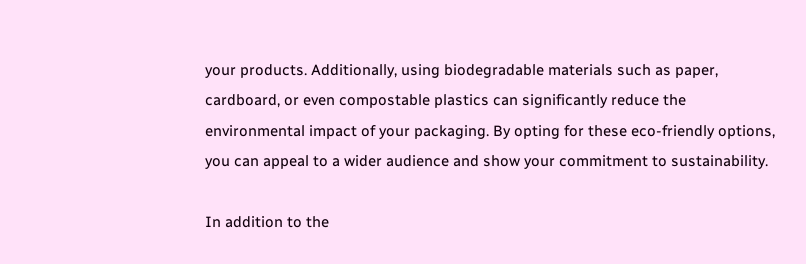your products. Additionally, using biodegradable materials such as paper, cardboard, or even compostable plastics can significantly reduce the environmental impact of your packaging. By opting for these eco-friendly options, you can appeal to a wider audience and show your commitment to sustainability.

In addition to the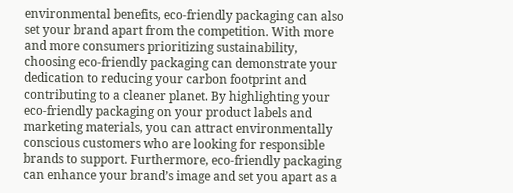environmental benefits, eco-friendly packaging can also set your brand apart from the competition. With more and more consumers prioritizing sustainability, choosing eco-friendly packaging can demonstrate your dedication to reducing your carbon footprint and contributing to a cleaner planet. By highlighting your eco-friendly packaging on your product labels and marketing materials, you can attract environmentally conscious customers who are looking for responsible brands to support. Furthermore, eco-friendly packaging can enhance your brand’s image and set you apart as a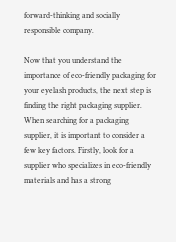forward-thinking and socially responsible company.

Now that you understand the importance of eco-friendly packaging for your eyelash products, the next step is finding the right packaging supplier. When searching for a packaging supplier, it is important to consider a few key factors. Firstly, look for a supplier who specializes in eco-friendly materials and has a strong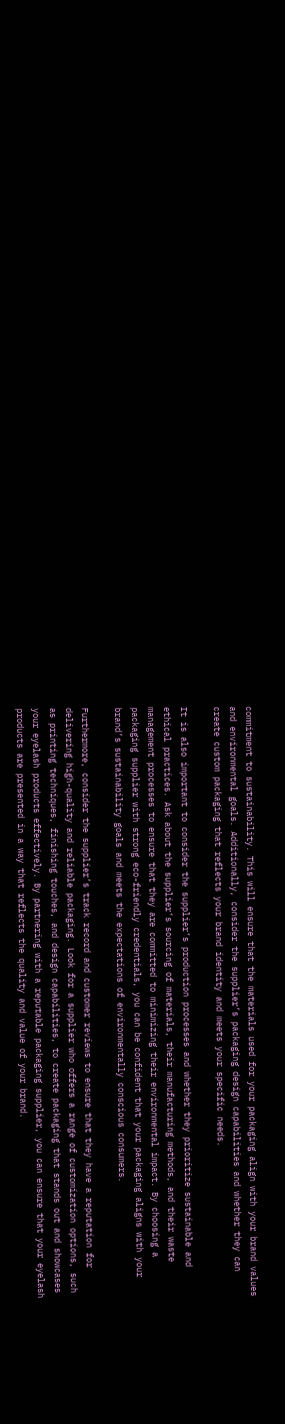commitment to sustainability. This will ensure that the materials used for your packaging align with your brand values and environmental goals. Additionally, consider the supplier’s packaging design capabilities and whether they can create custom packaging that reflects your brand identity and meets your specific needs.

It is also important to consider the supplier’s production processes and whether they prioritize sustainable and ethical practices. Ask about the supplier’s sourcing of materials, their manufacturing methods, and their waste management processes to ensure that they are committed to minimizing their environmental impact. By choosing a packaging supplier with strong eco-friendly credentials, you can be confident that your packaging aligns with your brand’s sustainability goals and meets the expectations of environmentally conscious consumers.

Furthermore, consider the supplier’s track record and customer reviews to ensure that they have a reputation for delivering high-quality and reliable packaging. Look for a supplier who offers a range of customization options, such as printing techniques, finishing touches, and design capabilities, to create packaging that stands out and showcases your eyelash products effectively. By partnering with a reputable packaging supplier, you can ensure that your eyelash products are presented in a way that reflects the quality and value of your brand.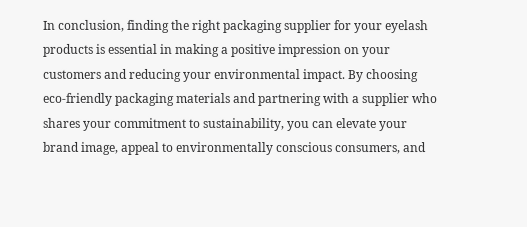In conclusion, finding the right packaging supplier for your eyelash products is essential in making a positive impression on your customers and reducing your environmental impact. By choosing eco-friendly packaging materials and partnering with a supplier who shares your commitment to sustainability, you can elevate your brand image, appeal to environmentally conscious consumers, and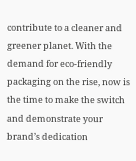contribute to a cleaner and greener planet. With the demand for eco-friendly packaging on the rise, now is the time to make the switch and demonstrate your brand’s dedication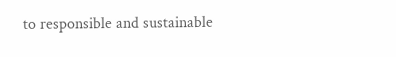to responsible and sustainable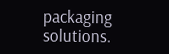packaging solutions.